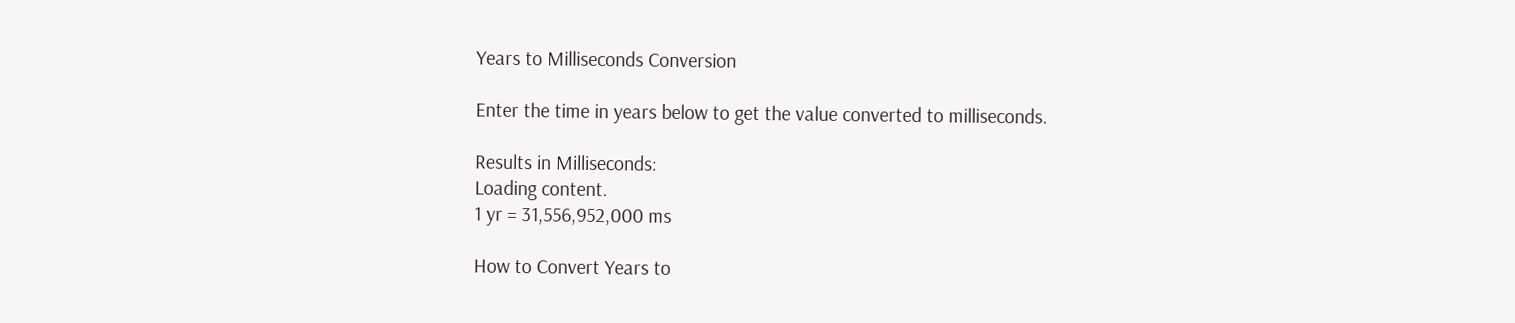Years to Milliseconds Conversion

Enter the time in years below to get the value converted to milliseconds.

Results in Milliseconds:
Loading content.
1 yr = 31,556,952,000 ms

How to Convert Years to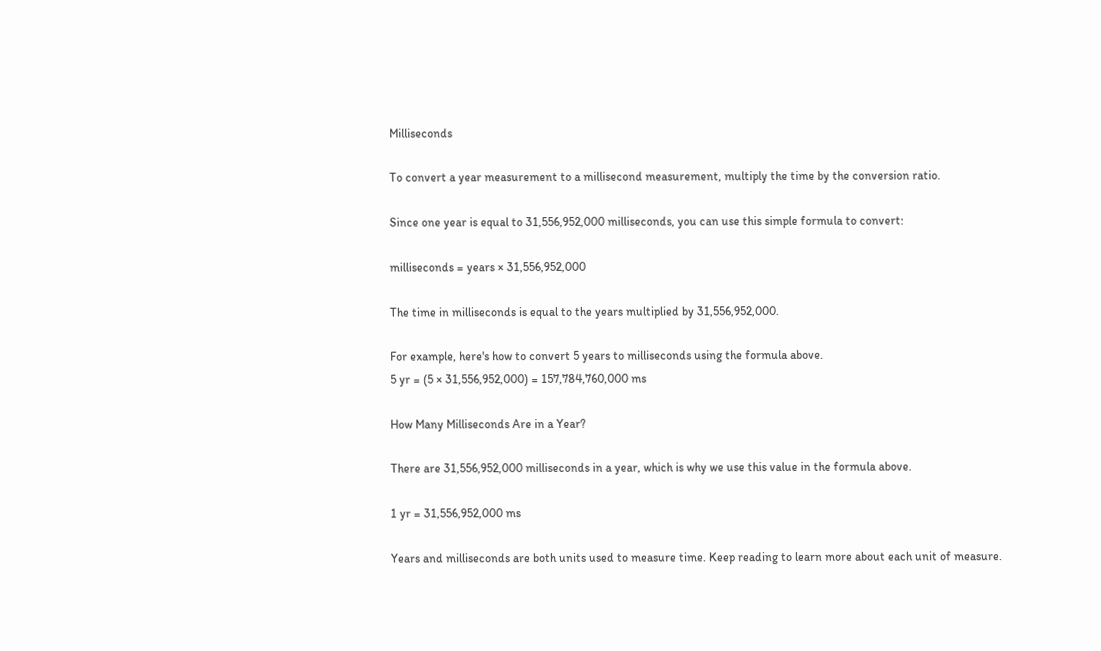Milliseconds

To convert a year measurement to a millisecond measurement, multiply the time by the conversion ratio.

Since one year is equal to 31,556,952,000 milliseconds, you can use this simple formula to convert:

milliseconds = years × 31,556,952,000

The time in milliseconds is equal to the years multiplied by 31,556,952,000.

For example, here's how to convert 5 years to milliseconds using the formula above.
5 yr = (5 × 31,556,952,000) = 157,784,760,000 ms

How Many Milliseconds Are in a Year?

There are 31,556,952,000 milliseconds in a year, which is why we use this value in the formula above.

1 yr = 31,556,952,000 ms

Years and milliseconds are both units used to measure time. Keep reading to learn more about each unit of measure.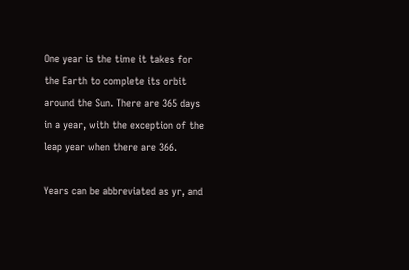One year is the time it takes for the Earth to complete its orbit around the Sun. There are 365 days in a year, with the exception of the leap year when there are 366.

Years can be abbreviated as yr, and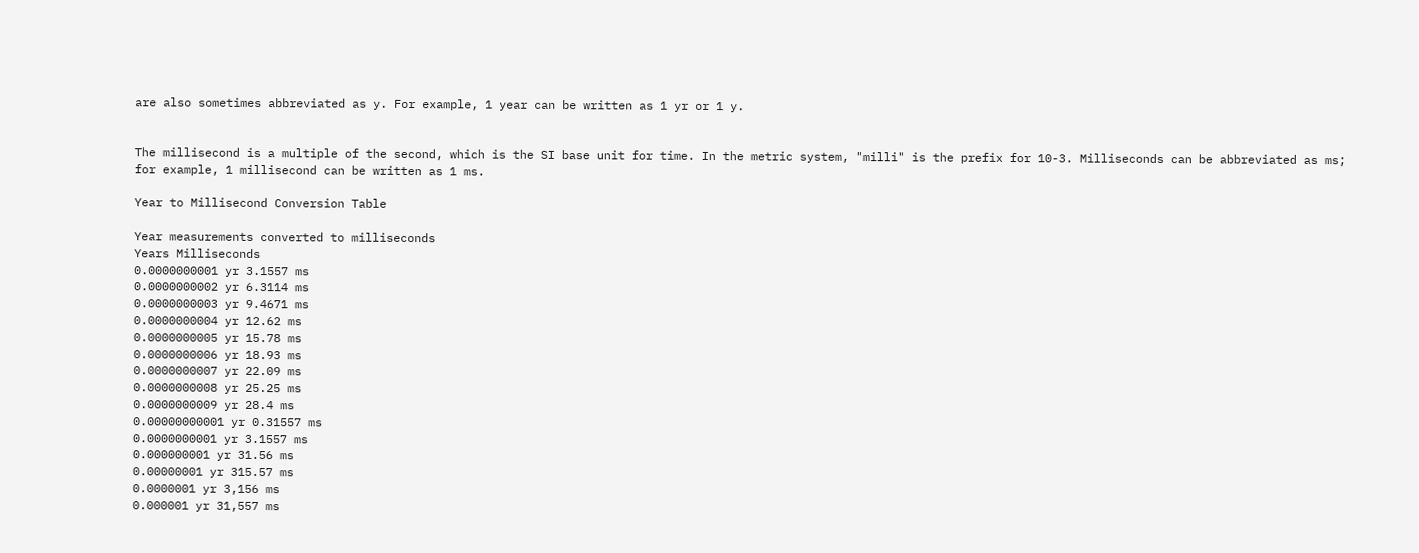are also sometimes abbreviated as y. For example, 1 year can be written as 1 yr or 1 y.


The millisecond is a multiple of the second, which is the SI base unit for time. In the metric system, "milli" is the prefix for 10-3. Milliseconds can be abbreviated as ms; for example, 1 millisecond can be written as 1 ms.

Year to Millisecond Conversion Table

Year measurements converted to milliseconds
Years Milliseconds
0.0000000001 yr 3.1557 ms
0.0000000002 yr 6.3114 ms
0.0000000003 yr 9.4671 ms
0.0000000004 yr 12.62 ms
0.0000000005 yr 15.78 ms
0.0000000006 yr 18.93 ms
0.0000000007 yr 22.09 ms
0.0000000008 yr 25.25 ms
0.0000000009 yr 28.4 ms
0.00000000001 yr 0.31557 ms
0.0000000001 yr 3.1557 ms
0.000000001 yr 31.56 ms
0.00000001 yr 315.57 ms
0.0000001 yr 3,156 ms
0.000001 yr 31,557 ms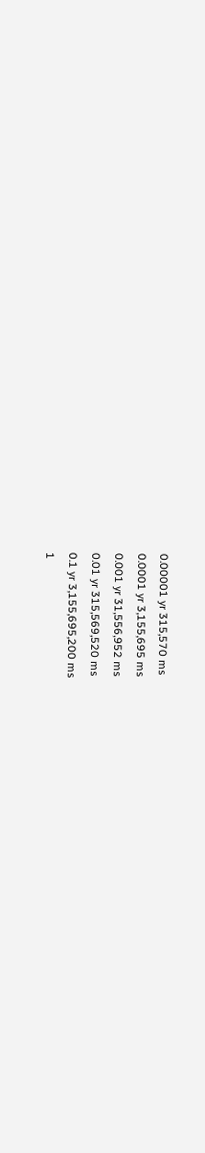0.00001 yr 315,570 ms
0.0001 yr 3,155,695 ms
0.001 yr 31,556,952 ms
0.01 yr 315,569,520 ms
0.1 yr 3,155,695,200 ms
1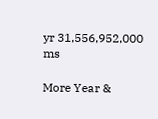yr 31,556,952,000 ms

More Year &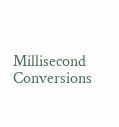Millisecond Conversions